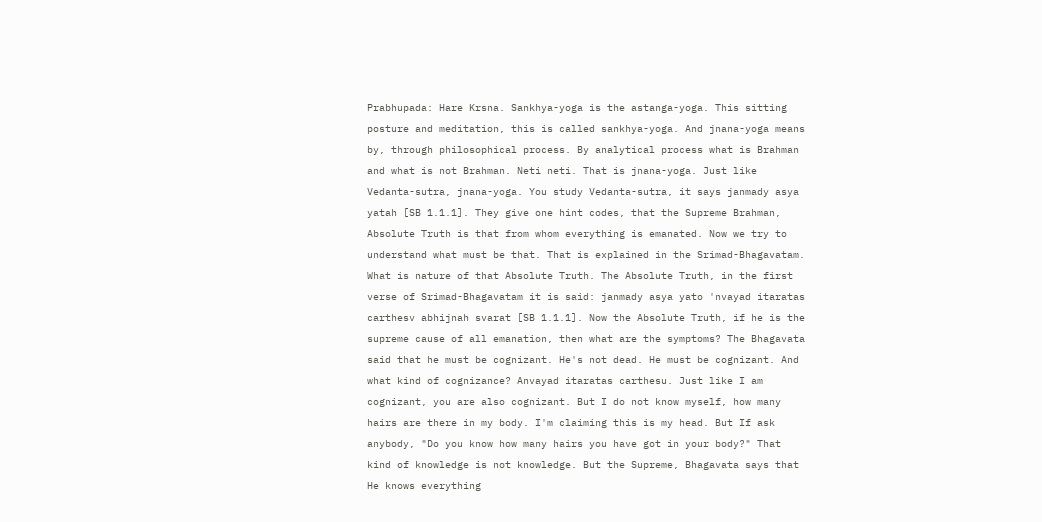Prabhupada: Hare Krsna. Sankhya-yoga is the astanga-yoga. This sitting posture and meditation, this is called sankhya-yoga. And jnana-yoga means by, through philosophical process. By analytical process what is Brahman and what is not Brahman. Neti neti. That is jnana-yoga. Just like Vedanta-sutra, jnana-yoga. You study Vedanta-sutra, it says janmady asya yatah [SB 1.1.1]. They give one hint codes, that the Supreme Brahman, Absolute Truth is that from whom everything is emanated. Now we try to understand what must be that. That is explained in the Srimad-Bhagavatam. What is nature of that Absolute Truth. The Absolute Truth, in the first verse of Srimad-Bhagavatam it is said: janmady asya yato 'nvayad itaratas carthesv abhijnah svarat [SB 1.1.1]. Now the Absolute Truth, if he is the supreme cause of all emanation, then what are the symptoms? The Bhagavata said that he must be cognizant. He's not dead. He must be cognizant. And what kind of cognizance? Anvayad itaratas carthesu. Just like I am cognizant, you are also cognizant. But I do not know myself, how many hairs are there in my body. I'm claiming this is my head. But If ask anybody, "Do you know how many hairs you have got in your body?" That kind of knowledge is not knowledge. But the Supreme, Bhagavata says that He knows everything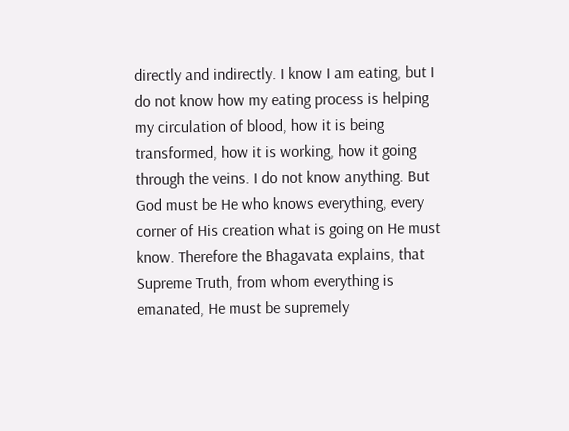directly and indirectly. I know I am eating, but I do not know how my eating process is helping my circulation of blood, how it is being transformed, how it is working, how it going through the veins. I do not know anything. But God must be He who knows everything, every corner of His creation what is going on He must know. Therefore the Bhagavata explains, that Supreme Truth, from whom everything is emanated, He must be supremely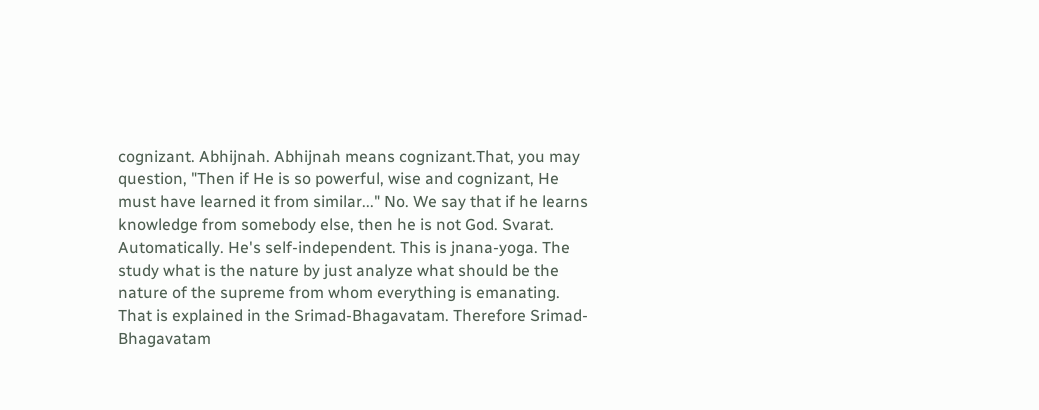cognizant. Abhijnah. Abhijnah means cognizant.That, you may question, "Then if He is so powerful, wise and cognizant, He must have learned it from similar..." No. We say that if he learns knowledge from somebody else, then he is not God. Svarat. Automatically. He's self-independent. This is jnana-yoga. The study what is the nature by just analyze what should be the nature of the supreme from whom everything is emanating. That is explained in the Srimad-Bhagavatam. Therefore Srimad-Bhagavatam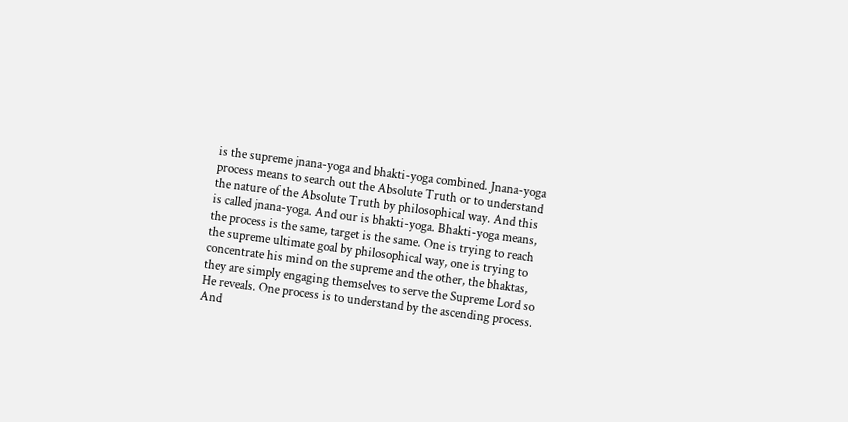is the supreme jnana-yoga and bhakti-yoga combined. Jnana-yoga process means to search out the Absolute Truth or to understand the nature of the Absolute Truth by philosophical way. And this is called jnana-yoga. And our is bhakti-yoga. Bhakti-yoga means, the process is the same, target is the same. One is trying to reach the supreme ultimate goal by philosophical way, one is trying to concentrate his mind on the supreme and the other, the bhaktas, they are simply engaging themselves to serve the Supreme Lord so He reveals. One process is to understand by the ascending process. And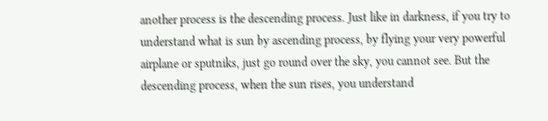another process is the descending process. Just like in darkness, if you try to understand what is sun by ascending process, by flying your very powerful airplane or sputniks, just go round over the sky, you cannot see. But the descending process, when the sun rises, you understand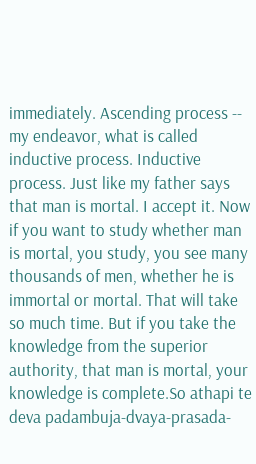immediately. Ascending process -- my endeavor, what is called inductive process. Inductive process. Just like my father says that man is mortal. I accept it. Now if you want to study whether man is mortal, you study, you see many thousands of men, whether he is immortal or mortal. That will take so much time. But if you take the knowledge from the superior authority, that man is mortal, your knowledge is complete.So athapi te deva padambuja-dvaya-prasada-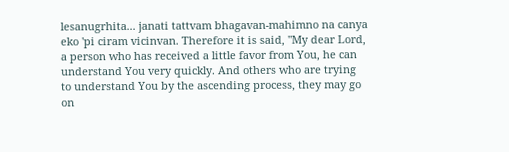lesanugrhita... janati tattvam bhagavan-mahimno na canya eko 'pi ciram vicinvan. Therefore it is said, "My dear Lord, a person who has received a little favor from You, he can understand You very quickly. And others who are trying to understand You by the ascending process, they may go on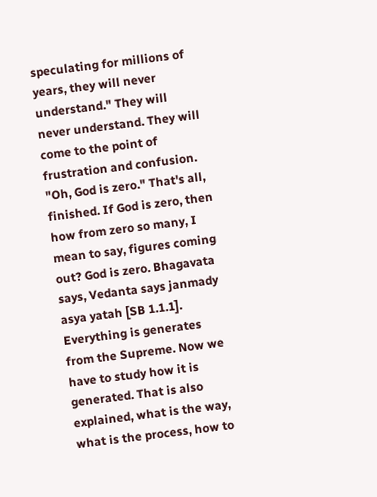speculating for millions of years, they will never understand." They will never understand. They will come to the point of frustration and confusion. "Oh, God is zero." That's all, finished. If God is zero, then how from zero so many, I mean to say, figures coming out? God is zero. Bhagavata says, Vedanta says janmady asya yatah [SB 1.1.1]. Everything is generates from the Supreme. Now we have to study how it is generated. That is also explained, what is the way, what is the process, how to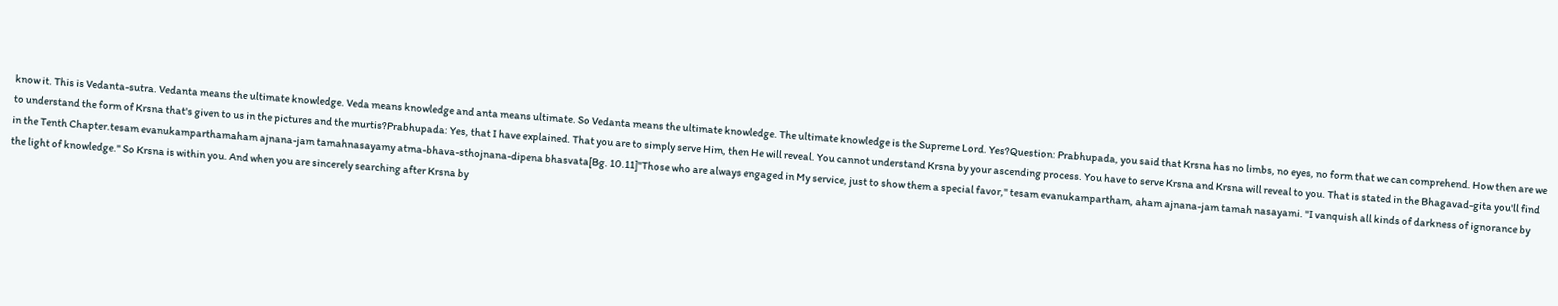know it. This is Vedanta-sutra. Vedanta means the ultimate knowledge. Veda means knowledge and anta means ultimate. So Vedanta means the ultimate knowledge. The ultimate knowledge is the Supreme Lord. Yes?Question: Prabhupada, you said that Krsna has no limbs, no eyes, no form that we can comprehend. How then are we to understand the form of Krsna that's given to us in the pictures and the murtis?Prabhupada: Yes, that I have explained. That you are to simply serve Him, then He will reveal. You cannot understand Krsna by your ascending process. You have to serve Krsna and Krsna will reveal to you. That is stated in the Bhagavad-gita you'll find in the Tenth Chapter.tesam evanukamparthamaham ajnana-jam tamahnasayamy atma-bhava-sthojnana-dipena bhasvata[Bg. 10.11]"Those who are always engaged in My service, just to show them a special favor," tesam evanukampartham, aham ajnana-jam tamah nasayami. "I vanquish all kinds of darkness of ignorance by the light of knowledge." So Krsna is within you. And when you are sincerely searching after Krsna by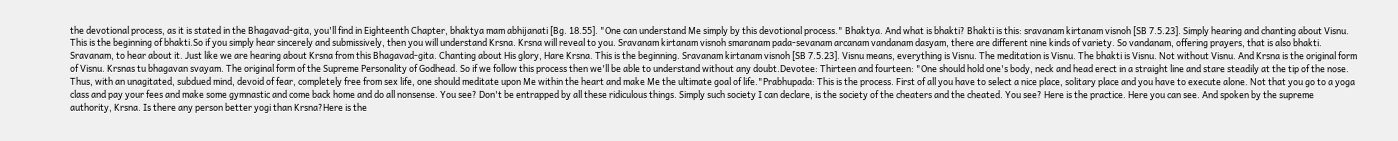the devotional process, as it is stated in the Bhagavad-gita, you'll find in Eighteenth Chapter, bhaktya mam abhijanati [Bg. 18.55]. "One can understand Me simply by this devotional process." Bhaktya. And what is bhakti? Bhakti is this: sravanam kirtanam visnoh [SB 7.5.23]. Simply hearing and chanting about Visnu. This is the beginning of bhakti.So if you simply hear sincerely and submissively, then you will understand Krsna. Krsna will reveal to you. Sravanam kirtanam visnoh smaranam pada-sevanam arcanam vandanam dasyam, there are different nine kinds of variety. So vandanam, offering prayers, that is also bhakti. Sravanam, to hear about it. Just like we are hearing about Krsna from this Bhagavad-gita. Chanting about His glory, Hare Krsna. This is the beginning. Sravanam kirtanam visnoh [SB 7.5.23]. Visnu means, everything is Visnu. The meditation is Visnu. The bhakti is Visnu. Not without Visnu. And Krsna is the original form of Visnu. Krsnas tu bhagavan svayam. The original form of the Supreme Personality of Godhead. So if we follow this process then we'll be able to understand without any doubt.Devotee: Thirteen and fourteen: "One should hold one's body, neck and head erect in a straight line and stare steadily at the tip of the nose. Thus, with an unagitated, subdued mind, devoid of fear, completely free from sex life, one should meditate upon Me within the heart and make Me the ultimate goal of life."Prabhupada: This is the process. First of all you have to select a nice place, solitary place and you have to execute alone. Not that you go to a yoga class and pay your fees and make some gymnastic and come back home and do all nonsense. You see? Don't be entrapped by all these ridiculous things. Simply such society I can declare, is the society of the cheaters and the cheated. You see? Here is the practice. Here you can see. And spoken by the supreme authority, Krsna. Is there any person better yogi than Krsna?Here is the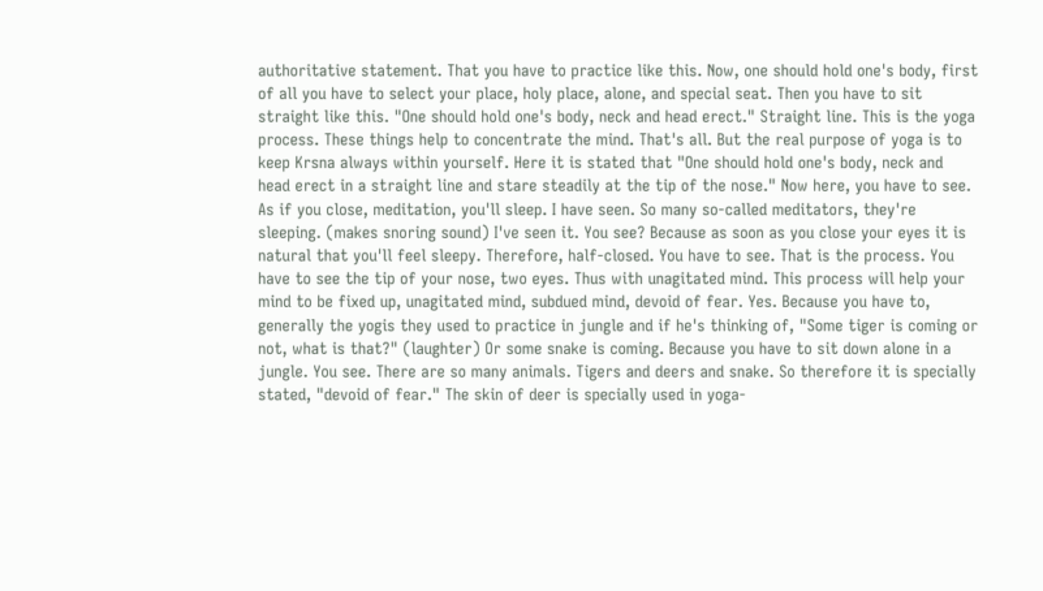authoritative statement. That you have to practice like this. Now, one should hold one's body, first of all you have to select your place, holy place, alone, and special seat. Then you have to sit straight like this. "One should hold one's body, neck and head erect." Straight line. This is the yoga process. These things help to concentrate the mind. That's all. But the real purpose of yoga is to keep Krsna always within yourself. Here it is stated that "One should hold one's body, neck and head erect in a straight line and stare steadily at the tip of the nose." Now here, you have to see. As if you close, meditation, you'll sleep. I have seen. So many so-called meditators, they're sleeping. (makes snoring sound) I've seen it. You see? Because as soon as you close your eyes it is natural that you'll feel sleepy. Therefore, half-closed. You have to see. That is the process. You have to see the tip of your nose, two eyes. Thus with unagitated mind. This process will help your mind to be fixed up, unagitated mind, subdued mind, devoid of fear. Yes. Because you have to, generally the yogis they used to practice in jungle and if he's thinking of, "Some tiger is coming or not, what is that?" (laughter) Or some snake is coming. Because you have to sit down alone in a jungle. You see. There are so many animals. Tigers and deers and snake. So therefore it is specially stated, "devoid of fear." The skin of deer is specially used in yoga-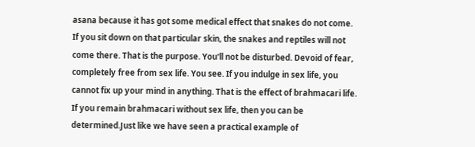asana because it has got some medical effect that snakes do not come. If you sit down on that particular skin, the snakes and reptiles will not come there. That is the purpose. You'll not be disturbed. Devoid of fear, completely free from sex life. You see. If you indulge in sex life, you cannot fix up your mind in anything. That is the effect of brahmacari life. If you remain brahmacari without sex life, then you can be determined.Just like we have seen a practical example of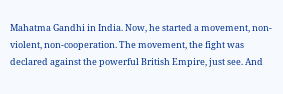Mahatma Gandhi in India. Now, he started a movement, non-violent, non-cooperation. The movement, the fight was declared against the powerful British Empire, just see. And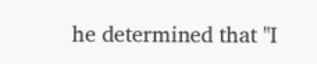he determined that "I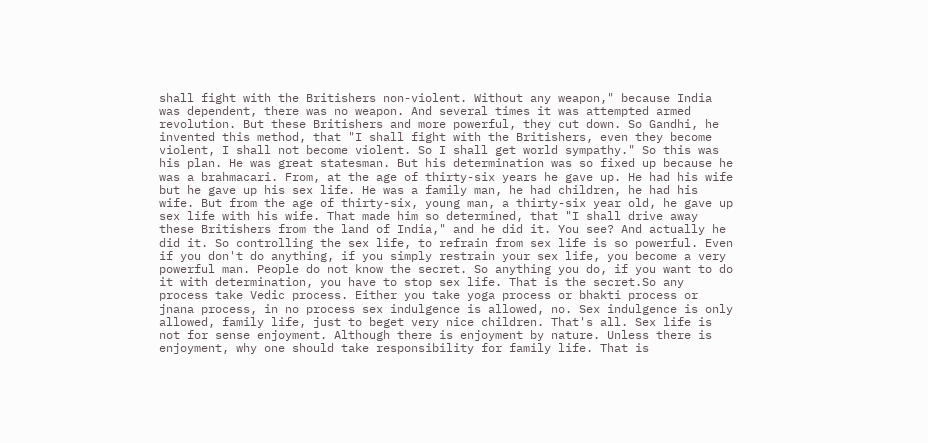shall fight with the Britishers non-violent. Without any weapon," because India was dependent, there was no weapon. And several times it was attempted armed revolution. But these Britishers and more powerful, they cut down. So Gandhi, he invented this method, that "I shall fight with the Britishers, even they become violent, I shall not become violent. So I shall get world sympathy." So this was his plan. He was great statesman. But his determination was so fixed up because he was a brahmacari. From, at the age of thirty-six years he gave up. He had his wife but he gave up his sex life. He was a family man, he had children, he had his wife. But from the age of thirty-six, young man, a thirty-six year old, he gave up sex life with his wife. That made him so determined, that "I shall drive away these Britishers from the land of India," and he did it. You see? And actually he did it. So controlling the sex life, to refrain from sex life is so powerful. Even if you don't do anything, if you simply restrain your sex life, you become a very powerful man. People do not know the secret. So anything you do, if you want to do it with determination, you have to stop sex life. That is the secret.So any process take Vedic process. Either you take yoga process or bhakti process or jnana process, in no process sex indulgence is allowed, no. Sex indulgence is only allowed, family life, just to beget very nice children. That's all. Sex life is not for sense enjoyment. Although there is enjoyment by nature. Unless there is enjoyment, why one should take responsibility for family life. That is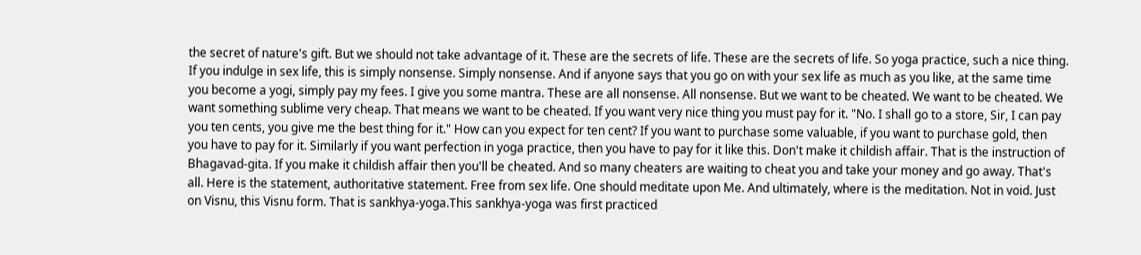the secret of nature's gift. But we should not take advantage of it. These are the secrets of life. These are the secrets of life. So yoga practice, such a nice thing. If you indulge in sex life, this is simply nonsense. Simply nonsense. And if anyone says that you go on with your sex life as much as you like, at the same time you become a yogi, simply pay my fees. I give you some mantra. These are all nonsense. All nonsense. But we want to be cheated. We want to be cheated. We want something sublime very cheap. That means we want to be cheated. If you want very nice thing you must pay for it. "No. I shall go to a store, Sir, I can pay you ten cents, you give me the best thing for it." How can you expect for ten cent? If you want to purchase some valuable, if you want to purchase gold, then you have to pay for it. Similarly if you want perfection in yoga practice, then you have to pay for it like this. Don't make it childish affair. That is the instruction of Bhagavad-gita. If you make it childish affair then you'll be cheated. And so many cheaters are waiting to cheat you and take your money and go away. That's all. Here is the statement, authoritative statement. Free from sex life. One should meditate upon Me. And ultimately, where is the meditation. Not in void. Just on Visnu, this Visnu form. That is sankhya-yoga.This sankhya-yoga was first practiced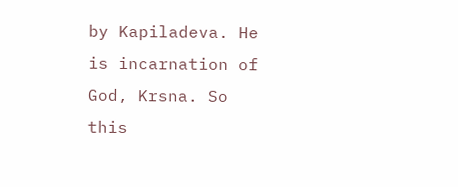by Kapiladeva. He is incarnation of God, Krsna. So this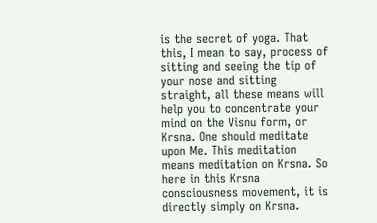is the secret of yoga. That this, I mean to say, process of sitting and seeing the tip of your nose and sitting straight, all these means will help you to concentrate your mind on the Visnu form, or Krsna. One should meditate upon Me. This meditation means meditation on Krsna. So here in this Krsna consciousness movement, it is directly simply on Krsna.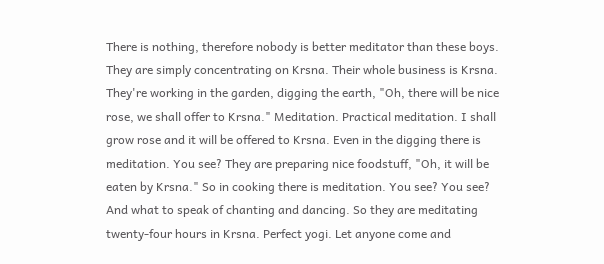There is nothing, therefore nobody is better meditator than these boys. They are simply concentrating on Krsna. Their whole business is Krsna. They're working in the garden, digging the earth, "Oh, there will be nice rose, we shall offer to Krsna." Meditation. Practical meditation. I shall grow rose and it will be offered to Krsna. Even in the digging there is meditation. You see? They are preparing nice foodstuff, "Oh, it will be eaten by Krsna." So in cooking there is meditation. You see? You see? And what to speak of chanting and dancing. So they are meditating twenty-four hours in Krsna. Perfect yogi. Let anyone come and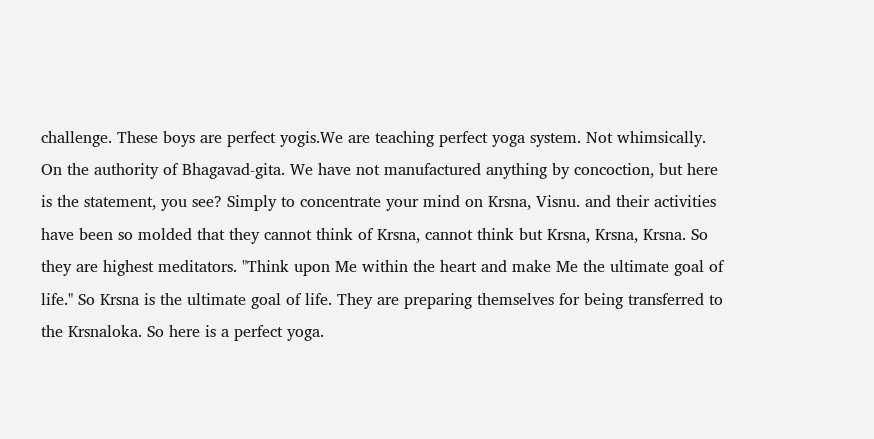challenge. These boys are perfect yogis.We are teaching perfect yoga system. Not whimsically. On the authority of Bhagavad-gita. We have not manufactured anything by concoction, but here is the statement, you see? Simply to concentrate your mind on Krsna, Visnu. and their activities have been so molded that they cannot think of Krsna, cannot think but Krsna, Krsna, Krsna. So they are highest meditators. "Think upon Me within the heart and make Me the ultimate goal of life." So Krsna is the ultimate goal of life. They are preparing themselves for being transferred to the Krsnaloka. So here is a perfect yoga.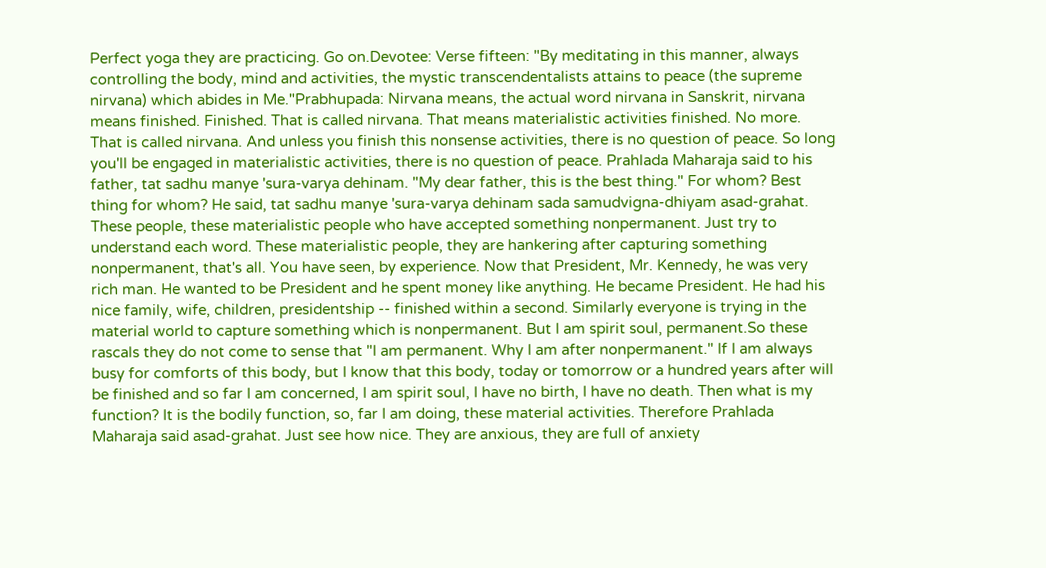Perfect yoga they are practicing. Go on.Devotee: Verse fifteen: "By meditating in this manner, always controlling the body, mind and activities, the mystic transcendentalists attains to peace (the supreme nirvana) which abides in Me."Prabhupada: Nirvana means, the actual word nirvana in Sanskrit, nirvana means finished. Finished. That is called nirvana. That means materialistic activities finished. No more. That is called nirvana. And unless you finish this nonsense activities, there is no question of peace. So long you'll be engaged in materialistic activities, there is no question of peace. Prahlada Maharaja said to his father, tat sadhu manye 'sura-varya dehinam. "My dear father, this is the best thing." For whom? Best thing for whom? He said, tat sadhu manye 'sura-varya dehinam sada samudvigna-dhiyam asad-grahat. These people, these materialistic people who have accepted something nonpermanent. Just try to understand each word. These materialistic people, they are hankering after capturing something nonpermanent, that's all. You have seen, by experience. Now that President, Mr. Kennedy, he was very rich man. He wanted to be President and he spent money like anything. He became President. He had his nice family, wife, children, presidentship -- finished within a second. Similarly everyone is trying in the material world to capture something which is nonpermanent. But I am spirit soul, permanent.So these rascals they do not come to sense that "I am permanent. Why I am after nonpermanent." If I am always busy for comforts of this body, but I know that this body, today or tomorrow or a hundred years after will be finished and so far I am concerned, I am spirit soul, I have no birth, I have no death. Then what is my function? It is the bodily function, so, far I am doing, these material activities. Therefore Prahlada Maharaja said asad-grahat. Just see how nice. They are anxious, they are full of anxiety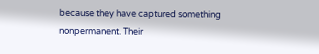because they have captured something nonpermanent. Their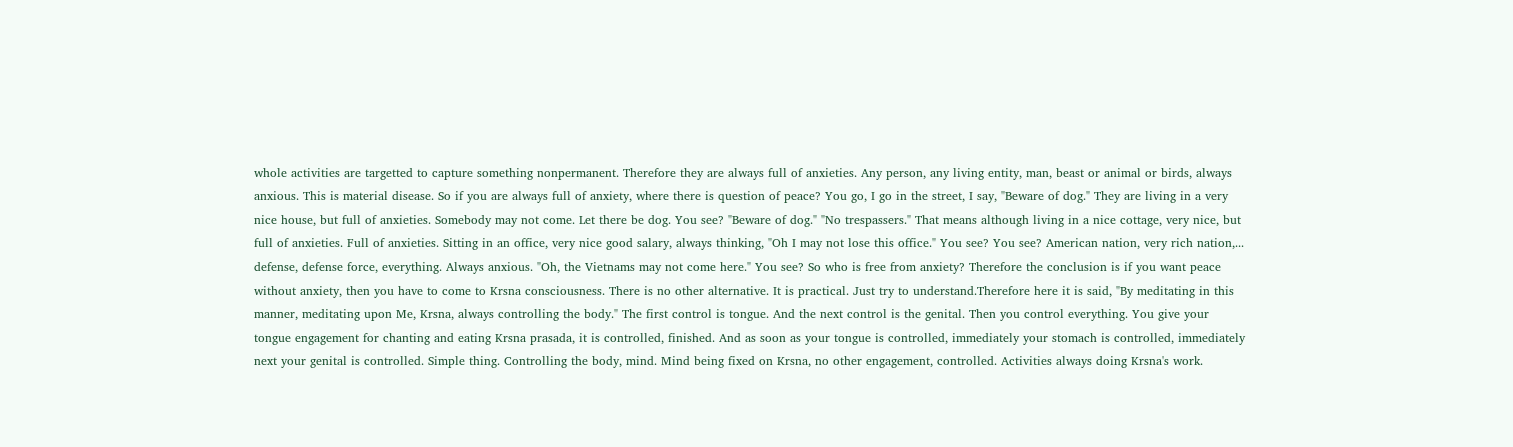whole activities are targetted to capture something nonpermanent. Therefore they are always full of anxieties. Any person, any living entity, man, beast or animal or birds, always anxious. This is material disease. So if you are always full of anxiety, where there is question of peace? You go, I go in the street, I say, "Beware of dog." They are living in a very nice house, but full of anxieties. Somebody may not come. Let there be dog. You see? "Beware of dog." "No trespassers." That means although living in a nice cottage, very nice, but full of anxieties. Full of anxieties. Sitting in an office, very nice good salary, always thinking, "Oh I may not lose this office." You see? You see? American nation, very rich nation,... defense, defense force, everything. Always anxious. "Oh, the Vietnams may not come here." You see? So who is free from anxiety? Therefore the conclusion is if you want peace without anxiety, then you have to come to Krsna consciousness. There is no other alternative. It is practical. Just try to understand.Therefore here it is said, "By meditating in this manner, meditating upon Me, Krsna, always controlling the body." The first control is tongue. And the next control is the genital. Then you control everything. You give your tongue engagement for chanting and eating Krsna prasada, it is controlled, finished. And as soon as your tongue is controlled, immediately your stomach is controlled, immediately next your genital is controlled. Simple thing. Controlling the body, mind. Mind being fixed on Krsna, no other engagement, controlled. Activities always doing Krsna's work.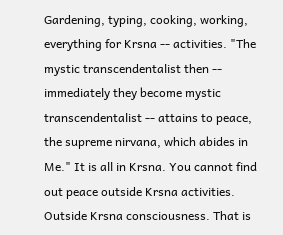Gardening, typing, cooking, working, everything for Krsna -- activities. "The mystic transcendentalist then -- immediately they become mystic transcendentalist -- attains to peace, the supreme nirvana, which abides in Me." It is all in Krsna. You cannot find out peace outside Krsna activities. Outside Krsna consciousness. That is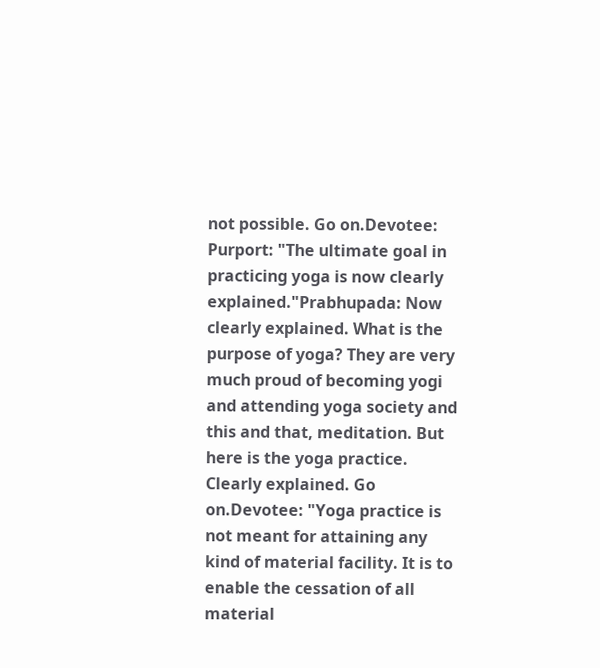not possible. Go on.Devotee: Purport: "The ultimate goal in practicing yoga is now clearly explained."Prabhupada: Now clearly explained. What is the purpose of yoga? They are very much proud of becoming yogi and attending yoga society and this and that, meditation. But here is the yoga practice. Clearly explained. Go on.Devotee: "Yoga practice is not meant for attaining any kind of material facility. It is to enable the cessation of all material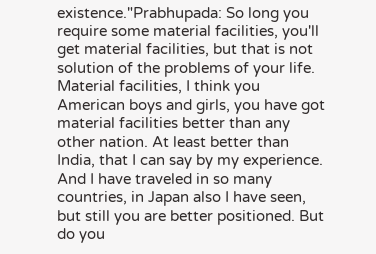existence."Prabhupada: So long you require some material facilities, you'll get material facilities, but that is not solution of the problems of your life. Material facilities, I think you American boys and girls, you have got material facilities better than any other nation. At least better than India, that I can say by my experience. And I have traveled in so many countries, in Japan also I have seen, but still you are better positioned. But do you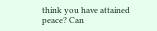think you have attained peace? Can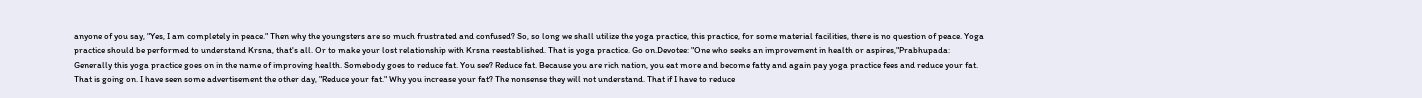anyone of you say, "Yes, I am completely in peace." Then why the youngsters are so much frustrated and confused? So, so long we shall utilize the yoga practice, this practice, for some material facilities, there is no question of peace. Yoga practice should be performed to understand Krsna, that's all. Or to make your lost relationship with Krsna reestablished. That is yoga practice. Go on.Devotee: "One who seeks an improvement in health or aspires,"Prabhupada: Generally this yoga practice goes on in the name of improving health. Somebody goes to reduce fat. You see? Reduce fat. Because you are rich nation, you eat more and become fatty and again pay yoga practice fees and reduce your fat. That is going on. I have seen some advertisement the other day, "Reduce your fat." Why you increase your fat? The nonsense they will not understand. That if I have to reduce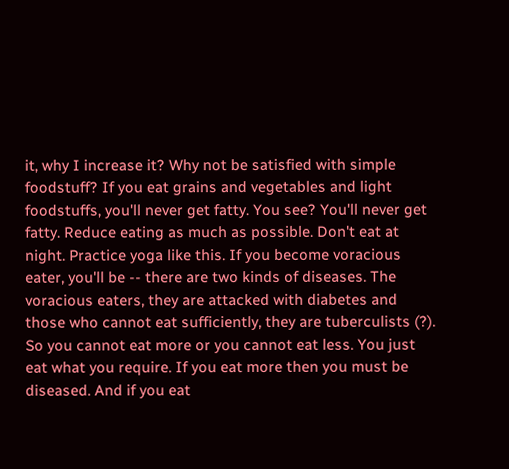it, why I increase it? Why not be satisfied with simple foodstuff? If you eat grains and vegetables and light foodstuffs, you'll never get fatty. You see? You'll never get fatty. Reduce eating as much as possible. Don't eat at night. Practice yoga like this. If you become voracious eater, you'll be -- there are two kinds of diseases. The voracious eaters, they are attacked with diabetes and those who cannot eat sufficiently, they are tuberculists (?). So you cannot eat more or you cannot eat less. You just eat what you require. If you eat more then you must be diseased. And if you eat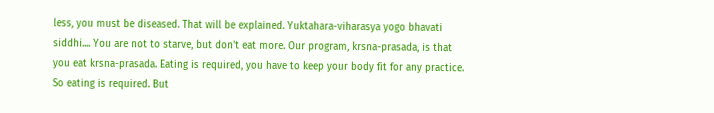less, you must be diseased. That will be explained. Yuktahara-viharasya yogo bhavati siddhi.... You are not to starve, but don't eat more. Our program, krsna-prasada, is that you eat krsna-prasada. Eating is required, you have to keep your body fit for any practice. So eating is required. But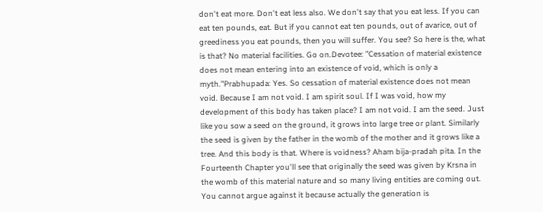don't eat more. Don't eat less also. We don't say that you eat less. If you can eat ten pounds, eat. But if you cannot eat ten pounds, out of avarice, out of greediness you eat pounds, then you will suffer. You see? So here is the, what is that? No material facilities. Go on.Devotee: "Cessation of material existence does not mean entering into an existence of void, which is only a myth."Prabhupada: Yes. So cessation of material existence does not mean void. Because I am not void. I am spirit soul. If I was void, how my development of this body has taken place? I am not void. I am the seed. Just like you sow a seed on the ground, it grows into large tree or plant. Similarly the seed is given by the father in the womb of the mother and it grows like a tree. And this body is that. Where is voidness? Aham bija-pradah pita. In the Fourteenth Chapter you'll see that originally the seed was given by Krsna in the womb of this material nature and so many living entities are coming out. You cannot argue against it because actually the generation is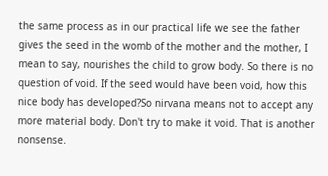the same process as in our practical life we see the father gives the seed in the womb of the mother and the mother, I mean to say, nourishes the child to grow body. So there is no question of void. If the seed would have been void, how this nice body has developed?So nirvana means not to accept any more material body. Don't try to make it void. That is another nonsense.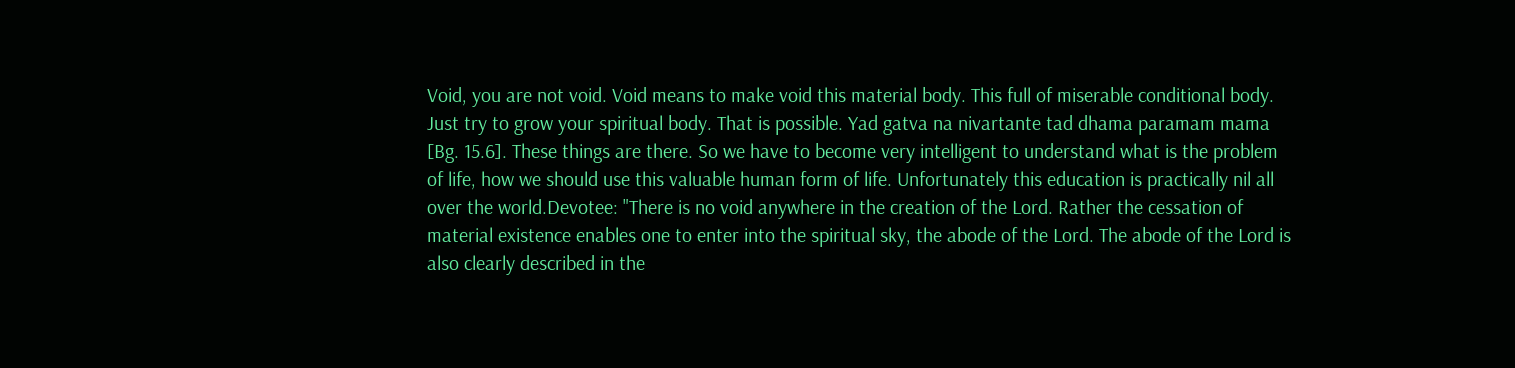Void, you are not void. Void means to make void this material body. This full of miserable conditional body. Just try to grow your spiritual body. That is possible. Yad gatva na nivartante tad dhama paramam mama [Bg. 15.6]. These things are there. So we have to become very intelligent to understand what is the problem of life, how we should use this valuable human form of life. Unfortunately this education is practically nil all over the world.Devotee: "There is no void anywhere in the creation of the Lord. Rather the cessation of material existence enables one to enter into the spiritual sky, the abode of the Lord. The abode of the Lord is also clearly described in the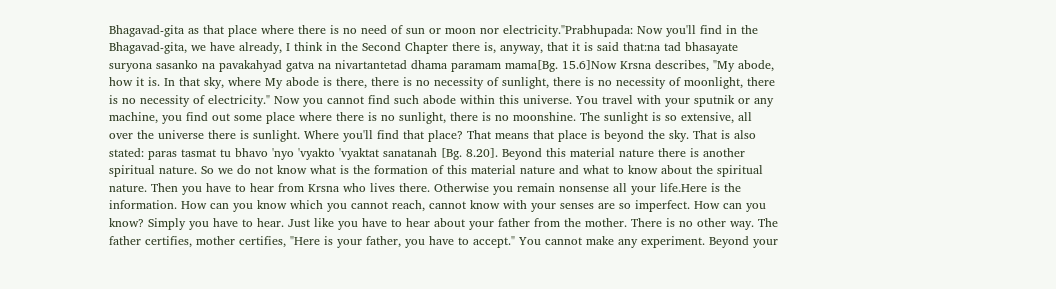Bhagavad-gita as that place where there is no need of sun or moon nor electricity."Prabhupada: Now you'll find in the Bhagavad-gita, we have already, I think in the Second Chapter there is, anyway, that it is said that:na tad bhasayate suryona sasanko na pavakahyad gatva na nivartantetad dhama paramam mama[Bg. 15.6]Now Krsna describes, "My abode, how it is. In that sky, where My abode is there, there is no necessity of sunlight, there is no necessity of moonlight, there is no necessity of electricity." Now you cannot find such abode within this universe. You travel with your sputnik or any machine, you find out some place where there is no sunlight, there is no moonshine. The sunlight is so extensive, all over the universe there is sunlight. Where you'll find that place? That means that place is beyond the sky. That is also stated: paras tasmat tu bhavo 'nyo 'vyakto 'vyaktat sanatanah [Bg. 8.20]. Beyond this material nature there is another spiritual nature. So we do not know what is the formation of this material nature and what to know about the spiritual nature. Then you have to hear from Krsna who lives there. Otherwise you remain nonsense all your life.Here is the information. How can you know which you cannot reach, cannot know with your senses are so imperfect. How can you know? Simply you have to hear. Just like you have to hear about your father from the mother. There is no other way. The father certifies, mother certifies, "Here is your father, you have to accept." You cannot make any experiment. Beyond your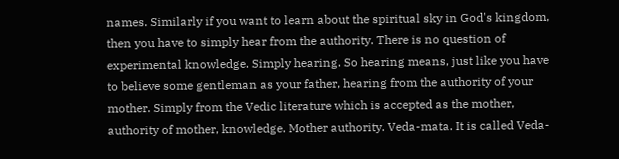names. Similarly if you want to learn about the spiritual sky in God's kingdom, then you have to simply hear from the authority. There is no question of experimental knowledge. Simply hearing. So hearing means, just like you have to believe some gentleman as your father, hearing from the authority of your mother. Simply from the Vedic literature which is accepted as the mother, authority of mother, knowledge. Mother authority. Veda-mata. It is called Veda-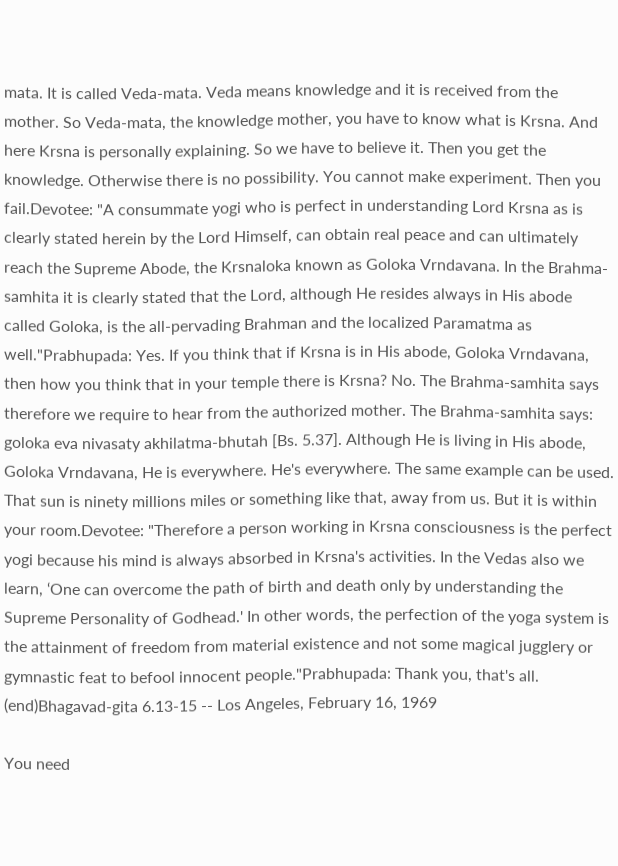mata. It is called Veda-mata. Veda means knowledge and it is received from the mother. So Veda-mata, the knowledge mother, you have to know what is Krsna. And here Krsna is personally explaining. So we have to believe it. Then you get the knowledge. Otherwise there is no possibility. You cannot make experiment. Then you fail.Devotee: "A consummate yogi who is perfect in understanding Lord Krsna as is clearly stated herein by the Lord Himself, can obtain real peace and can ultimately reach the Supreme Abode, the Krsnaloka known as Goloka Vrndavana. In the Brahma-samhita it is clearly stated that the Lord, although He resides always in His abode called Goloka, is the all-pervading Brahman and the localized Paramatma as well."Prabhupada: Yes. If you think that if Krsna is in His abode, Goloka Vrndavana, then how you think that in your temple there is Krsna? No. The Brahma-samhita says therefore we require to hear from the authorized mother. The Brahma-samhita says: goloka eva nivasaty akhilatma-bhutah [Bs. 5.37]. Although He is living in His abode, Goloka Vrndavana, He is everywhere. He's everywhere. The same example can be used. That sun is ninety millions miles or something like that, away from us. But it is within your room.Devotee: "Therefore a person working in Krsna consciousness is the perfect yogi because his mind is always absorbed in Krsna's activities. In the Vedas also we learn, ‘One can overcome the path of birth and death only by understanding the Supreme Personality of Godhead.' In other words, the perfection of the yoga system is the attainment of freedom from material existence and not some magical jugglery or gymnastic feat to befool innocent people."Prabhupada: Thank you, that's all. (end)Bhagavad-gita 6.13-15 -- Los Angeles, February 16, 1969

You need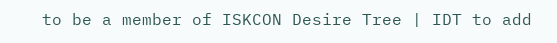to be a member of ISKCON Desire Tree | IDT to add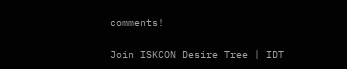comments!

Join ISKCON Desire Tree | IDT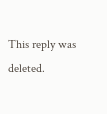This reply was deleted.